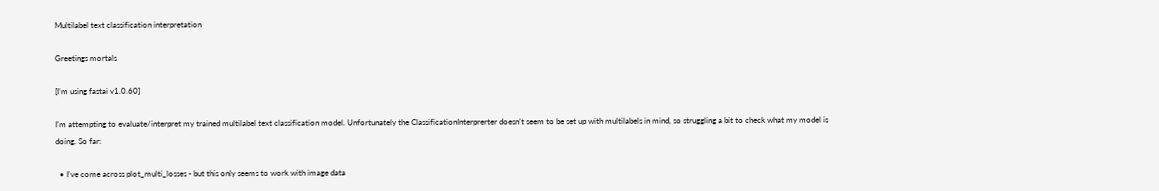Multilabel text classification interpretation

Greetings mortals

[I’m using fastai v1.0.60]

I’m attempting to evaluate/interpret my trained multilabel text classification model. Unfortunately the ClassificationInterprerter doesn’t seem to be set up with multilabels in mind, so struggling a bit to check what my model is doing. So far:

  • I’ve come across plot_multi_losses - but this only seems to work with image data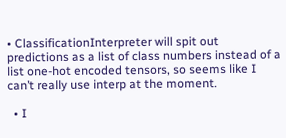• ClassificationInterpreter will spit out predictions as a list of class numbers instead of a list one-hot encoded tensors, so seems like I can’t really use interp at the moment.

  • I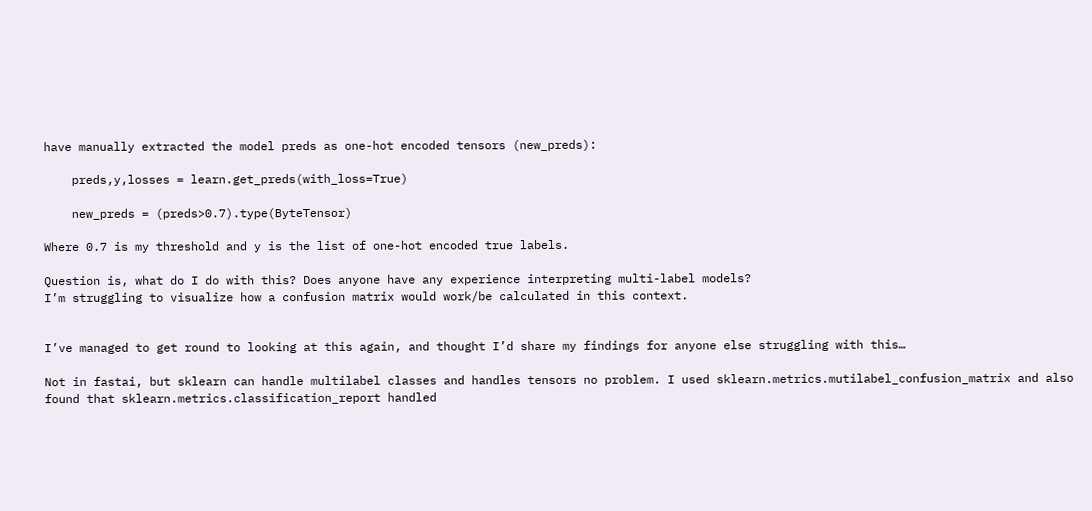have manually extracted the model preds as one-hot encoded tensors (new_preds):

    preds,y,losses = learn.get_preds(with_loss=True)

    new_preds = (preds>0.7).type(ByteTensor)

Where 0.7 is my threshold and y is the list of one-hot encoded true labels.

Question is, what do I do with this? Does anyone have any experience interpreting multi-label models?
I’m struggling to visualize how a confusion matrix would work/be calculated in this context.


I’ve managed to get round to looking at this again, and thought I’d share my findings for anyone else struggling with this…

Not in fastai, but sklearn can handle multilabel classes and handles tensors no problem. I used sklearn.metrics.mutilabel_confusion_matrix and also found that sklearn.metrics.classification_report handled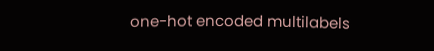one-hot encoded multilabels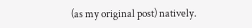(as my original post) natively.